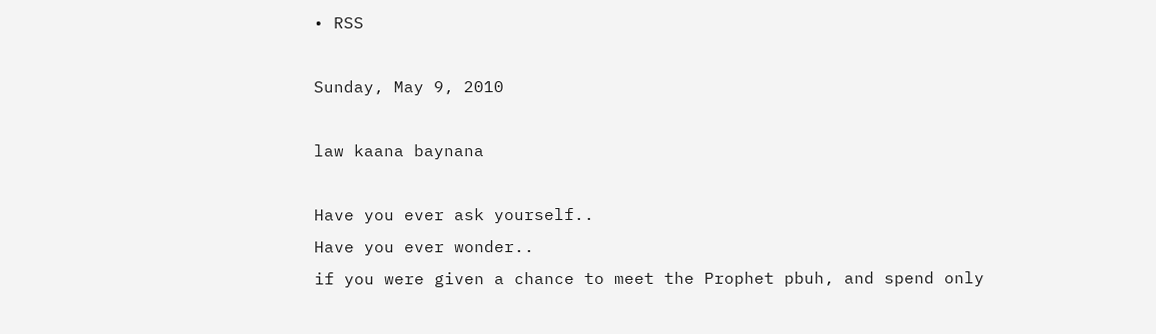• RSS

Sunday, May 9, 2010

law kaana baynana

Have you ever ask yourself..
Have you ever wonder..
if you were given a chance to meet the Prophet pbuh, and spend only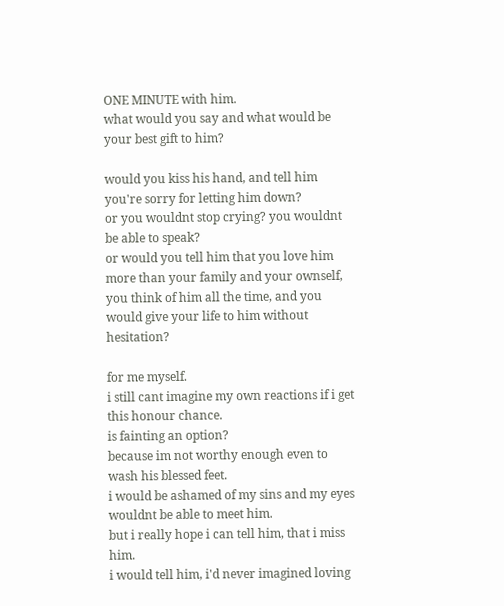ONE MINUTE with him.
what would you say and what would be your best gift to him?

would you kiss his hand, and tell him you're sorry for letting him down?
or you wouldnt stop crying? you wouldnt be able to speak?
or would you tell him that you love him more than your family and your ownself, you think of him all the time, and you would give your life to him without hesitation?

for me myself.
i still cant imagine my own reactions if i get this honour chance.
is fainting an option?
because im not worthy enough even to wash his blessed feet.
i would be ashamed of my sins and my eyes wouldnt be able to meet him.
but i really hope i can tell him, that i miss him.
i would tell him, i'd never imagined loving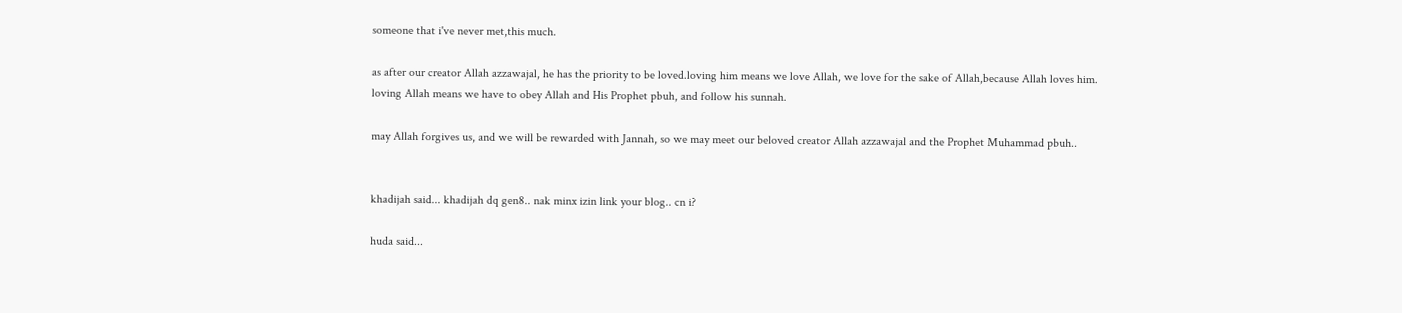someone that i've never met,this much.

as after our creator Allah azzawajal, he has the priority to be loved.loving him means we love Allah, we love for the sake of Allah,because Allah loves him.
loving Allah means we have to obey Allah and His Prophet pbuh, and follow his sunnah.

may Allah forgives us, and we will be rewarded with Jannah, so we may meet our beloved creator Allah azzawajal and the Prophet Muhammad pbuh..


khadijah said... khadijah dq gen8.. nak minx izin link your blog.. cn i?

huda said...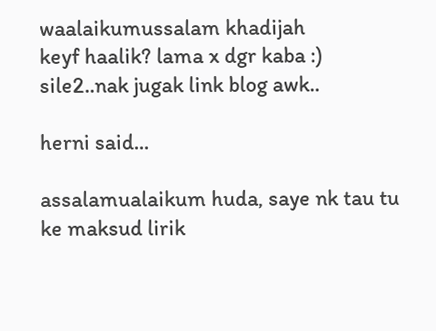waalaikumussalam khadijah
keyf haalik? lama x dgr kaba :)
sile2..nak jugak link blog awk..

herni said...

assalamualaikum huda, saye nk tau tu ke maksud lirik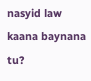nasyid law kaana baynana tu?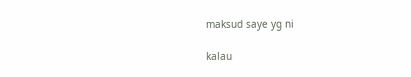maksud saye yg ni

kalau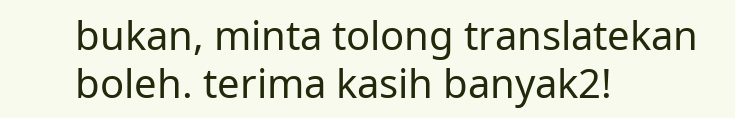bukan, minta tolong translatekan boleh. terima kasih banyak2!